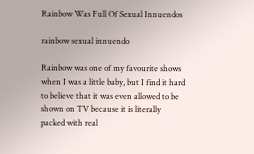Rainbow Was Full Of Sexual Innuendos

rainbow sexual innuendo

Rainbow was one of my favourite shows when I was a little baby, but I find it hard to believe that it was even allowed to be shown on TV because it is literally packed with real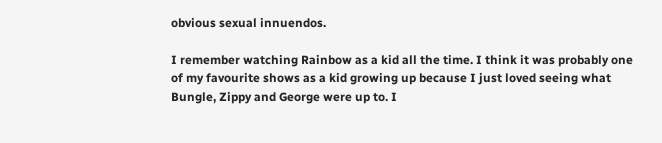obvious sexual innuendos.

I remember watching Rainbow as a kid all the time. I think it was probably one of my favourite shows as a kid growing up because I just loved seeing what Bungle, Zippy and George were up to. I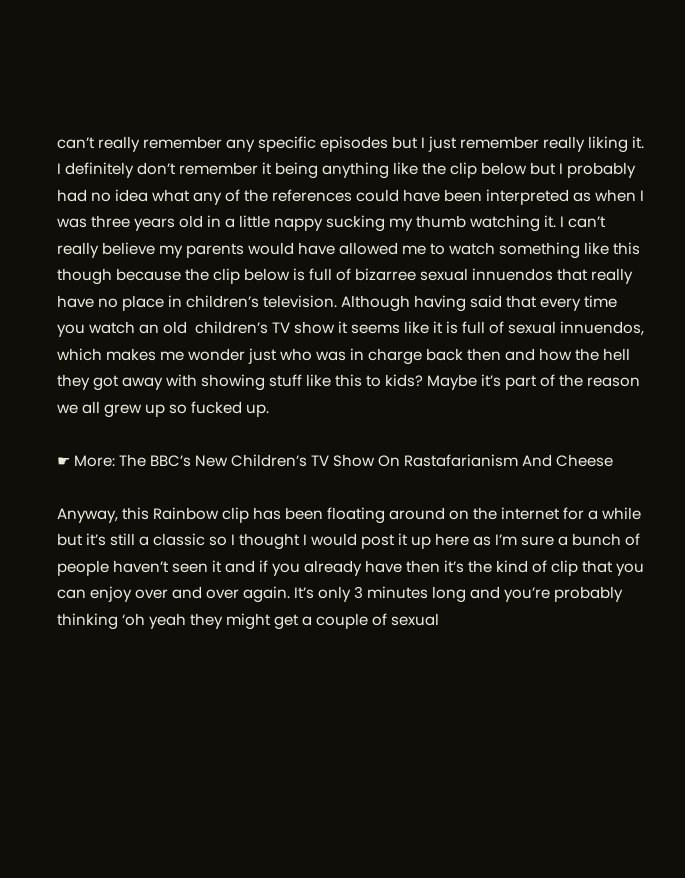can’t really remember any specific episodes but I just remember really liking it. I definitely don’t remember it being anything like the clip below but I probably had no idea what any of the references could have been interpreted as when I was three years old in a little nappy sucking my thumb watching it. I can’t really believe my parents would have allowed me to watch something like this though because the clip below is full of bizarree sexual innuendos that really have no place in children’s television. Although having said that every time you watch an old  children’s TV show it seems like it is full of sexual innuendos, which makes me wonder just who was in charge back then and how the hell they got away with showing stuff like this to kids? Maybe it’s part of the reason we all grew up so fucked up.

☛ More: The BBC’s New Children’s TV Show On Rastafarianism And Cheese

Anyway, this Rainbow clip has been floating around on the internet for a while but it’s still a classic so I thought I would post it up here as I’m sure a bunch of people haven’t seen it and if you already have then it’s the kind of clip that you can enjoy over and over again. It’s only 3 minutes long and you’re probably thinking ‘oh yeah they might get a couple of sexual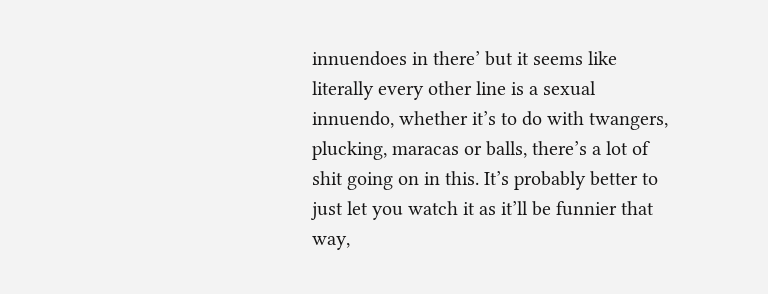innuendoes in there’ but it seems like literally every other line is a sexual innuendo, whether it’s to do with twangers, plucking, maracas or balls, there’s a lot of shit going on in this. It’s probably better to just let you watch it as it’ll be funnier that way,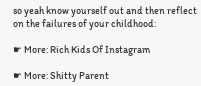so yeah know yourself out and then reflect on the failures of your childhood:

☛ More: Rich Kids Of Instagram

☛ More: Shitty Parent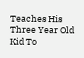Teaches His Three Year Old Kid To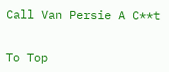Call Van Persie A C**t


To Top